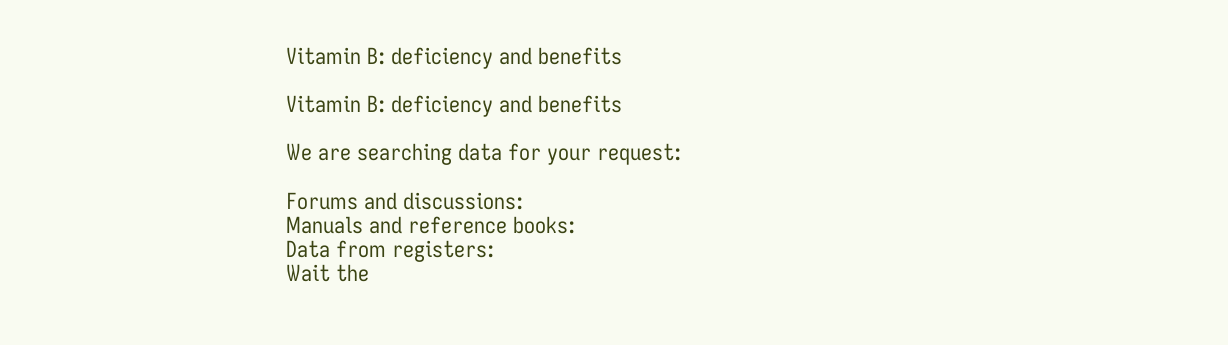Vitamin B: deficiency and benefits

Vitamin B: deficiency and benefits

We are searching data for your request:

Forums and discussions:
Manuals and reference books:
Data from registers:
Wait the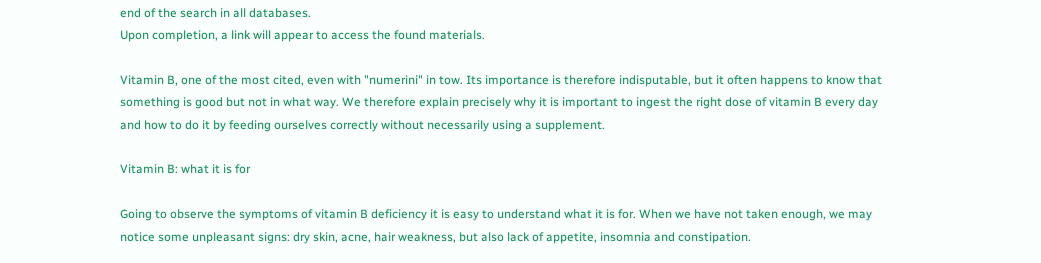end of the search in all databases.
Upon completion, a link will appear to access the found materials.

Vitamin B, one of the most cited, even with "numerini" in tow. Its importance is therefore indisputable, but it often happens to know that something is good but not in what way. We therefore explain precisely why it is important to ingest the right dose of vitamin B every day and how to do it by feeding ourselves correctly without necessarily using a supplement.

Vitamin B: what it is for

Going to observe the symptoms of vitamin B deficiency it is easy to understand what it is for. When we have not taken enough, we may notice some unpleasant signs: dry skin, acne, hair weakness, but also lack of appetite, insomnia and constipation.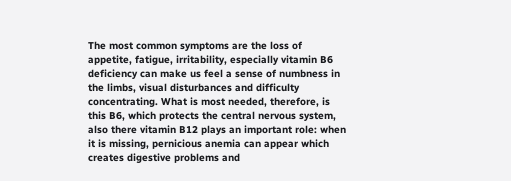The most common symptoms are the loss of appetite, fatigue, irritability, especially vitamin B6 deficiency can make us feel a sense of numbness in the limbs, visual disturbances and difficulty concentrating. What is most needed, therefore, is this B6, which protects the central nervous system, also there vitamin B12 plays an important role: when it is missing, pernicious anemia can appear which creates digestive problems and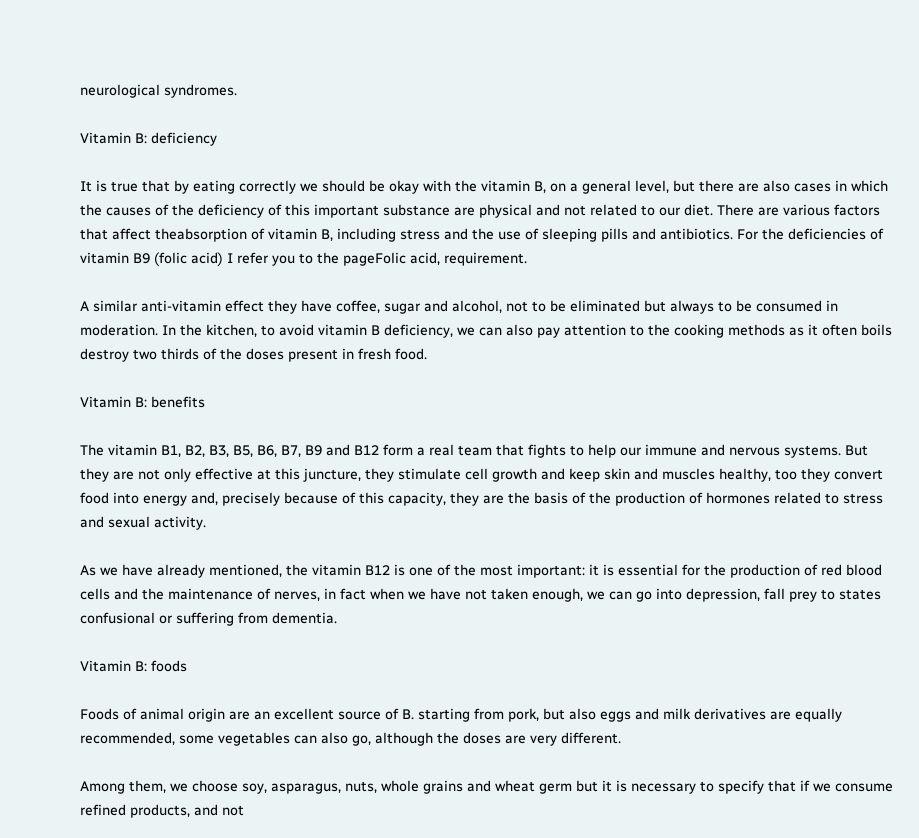neurological syndromes.

Vitamin B: deficiency

It is true that by eating correctly we should be okay with the vitamin B, on a general level, but there are also cases in which the causes of the deficiency of this important substance are physical and not related to our diet. There are various factors that affect theabsorption of vitamin B, including stress and the use of sleeping pills and antibiotics. For the deficiencies of vitamin B9 (folic acid) I refer you to the pageFolic acid, requirement.

A similar anti-vitamin effect they have coffee, sugar and alcohol, not to be eliminated but always to be consumed in moderation. In the kitchen, to avoid vitamin B deficiency, we can also pay attention to the cooking methods as it often boils destroy two thirds of the doses present in fresh food.

Vitamin B: benefits

The vitamin B1, B2, B3, B5, B6, B7, B9 and B12 form a real team that fights to help our immune and nervous systems. But they are not only effective at this juncture, they stimulate cell growth and keep skin and muscles healthy, too they convert food into energy and, precisely because of this capacity, they are the basis of the production of hormones related to stress and sexual activity.

As we have already mentioned, the vitamin B12 is one of the most important: it is essential for the production of red blood cells and the maintenance of nerves, in fact when we have not taken enough, we can go into depression, fall prey to states confusional or suffering from dementia.

Vitamin B: foods

Foods of animal origin are an excellent source of B. starting from pork, but also eggs and milk derivatives are equally recommended, some vegetables can also go, although the doses are very different.

Among them, we choose soy, asparagus, nuts, whole grains and wheat germ but it is necessary to specify that if we consume refined products, and not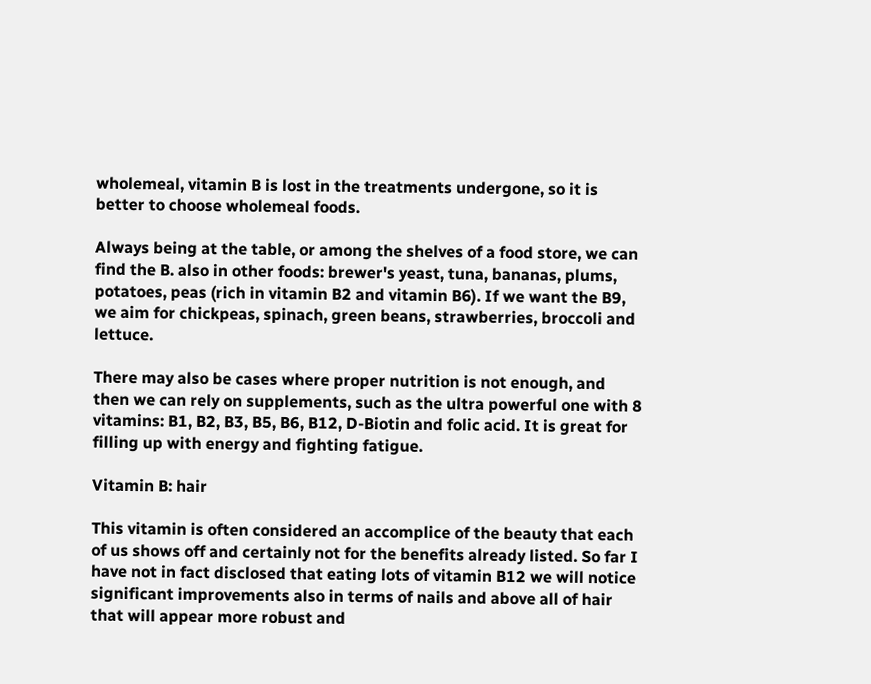wholemeal, vitamin B is lost in the treatments undergone, so it is better to choose wholemeal foods.

Always being at the table, or among the shelves of a food store, we can find the B. also in other foods: brewer's yeast, tuna, bananas, plums, potatoes, peas (rich in vitamin B2 and vitamin B6). If we want the B9, we aim for chickpeas, spinach, green beans, strawberries, broccoli and lettuce.

There may also be cases where proper nutrition is not enough, and then we can rely on supplements, such as the ultra powerful one with 8 vitamins: B1, B2, B3, B5, B6, B12, D-Biotin and folic acid. It is great for filling up with energy and fighting fatigue.

Vitamin B: hair

This vitamin is often considered an accomplice of the beauty that each of us shows off and certainly not for the benefits already listed. So far I have not in fact disclosed that eating lots of vitamin B12 we will notice significant improvements also in terms of nails and above all of hair that will appear more robust and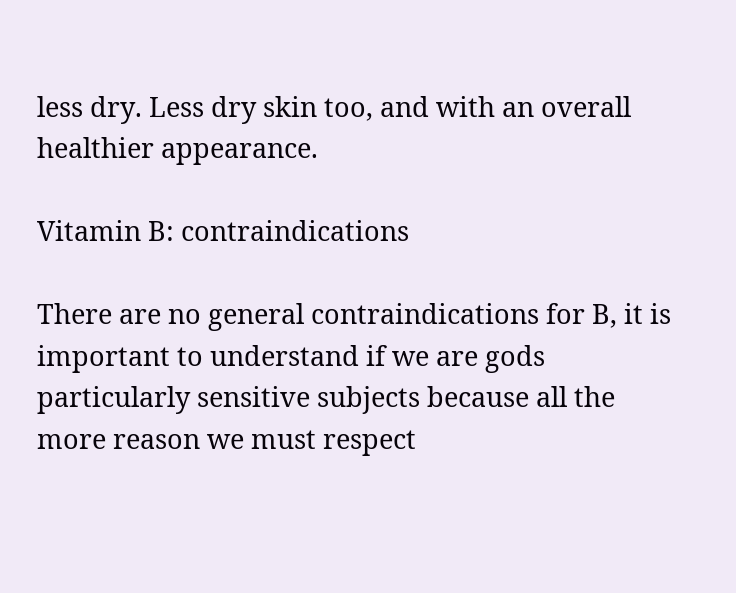less dry. Less dry skin too, and with an overall healthier appearance.

Vitamin B: contraindications

There are no general contraindications for B, it is important to understand if we are gods particularly sensitive subjects because all the more reason we must respect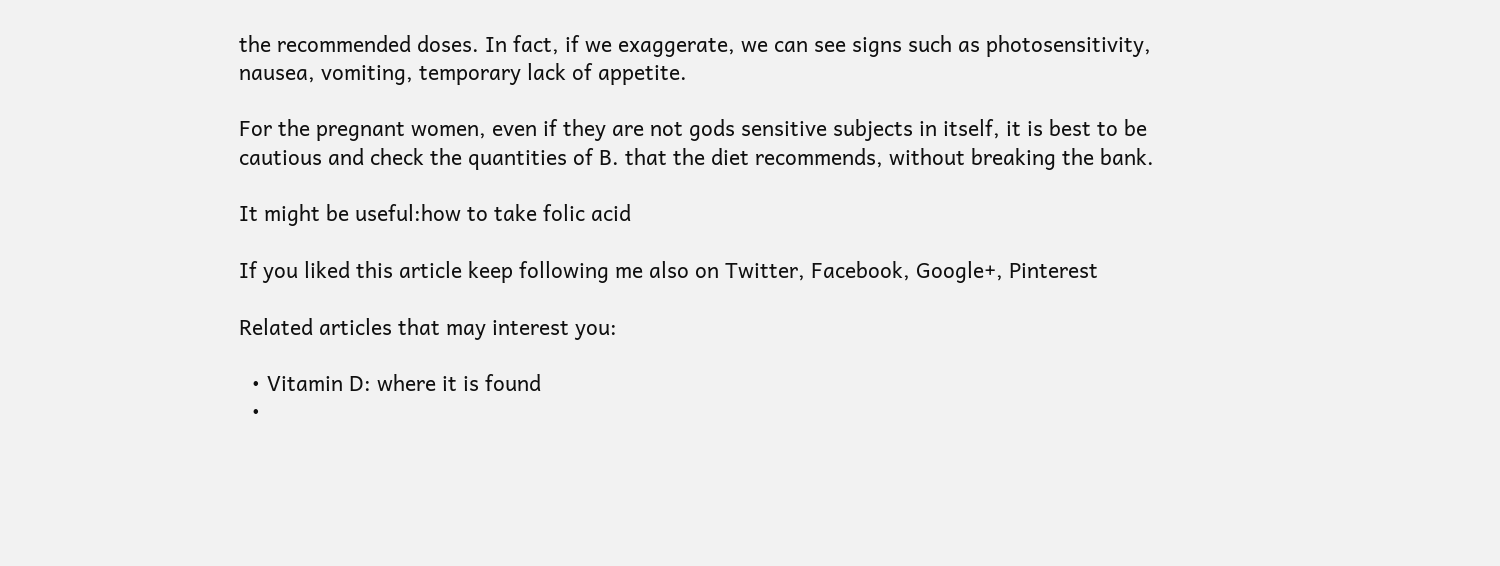the recommended doses. In fact, if we exaggerate, we can see signs such as photosensitivity, nausea, vomiting, temporary lack of appetite.

For the pregnant women, even if they are not gods sensitive subjects in itself, it is best to be cautious and check the quantities of B. that the diet recommends, without breaking the bank.

It might be useful:how to take folic acid

If you liked this article keep following me also on Twitter, Facebook, Google+, Pinterest

Related articles that may interest you:

  • Vitamin D: where it is found
  •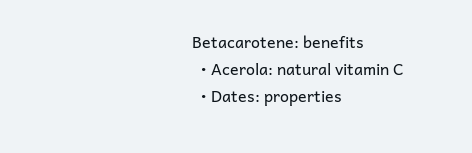Betacarotene: benefits
  • Acerola: natural vitamin C
  • Dates: properties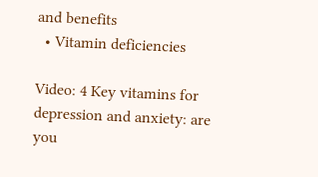and benefits
  • Vitamin deficiencies

Video: 4 Key vitamins for depression and anxiety: are you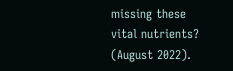missing these vital nutrients? (August 2022).